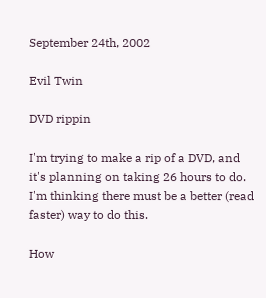September 24th, 2002

Evil Twin

DVD rippin

I'm trying to make a rip of a DVD, and it's planning on taking 26 hours to do.
I'm thinking there must be a better (read faster) way to do this.

How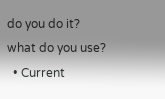do you do it? what do you use?
  • Current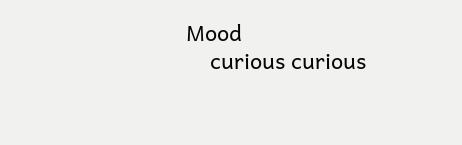Mood
    curious curious